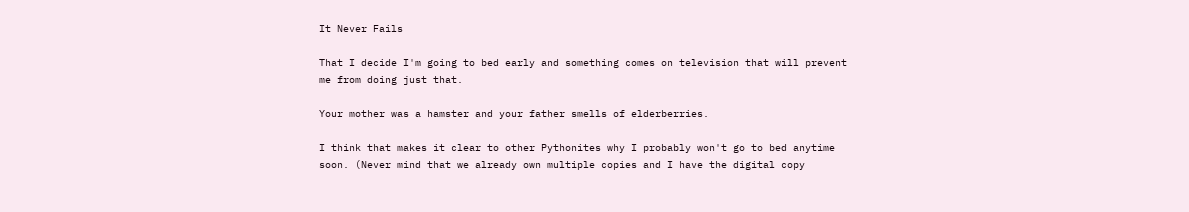It Never Fails

That I decide I'm going to bed early and something comes on television that will prevent me from doing just that.

Your mother was a hamster and your father smells of elderberries.

I think that makes it clear to other Pythonites why I probably won't go to bed anytime soon. (Never mind that we already own multiple copies and I have the digital copy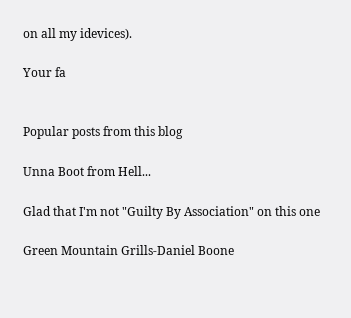on all my idevices).

Your fa


Popular posts from this blog

Unna Boot from Hell...

Glad that I'm not "Guilty By Association" on this one

Green Mountain Grills-Daniel Boone